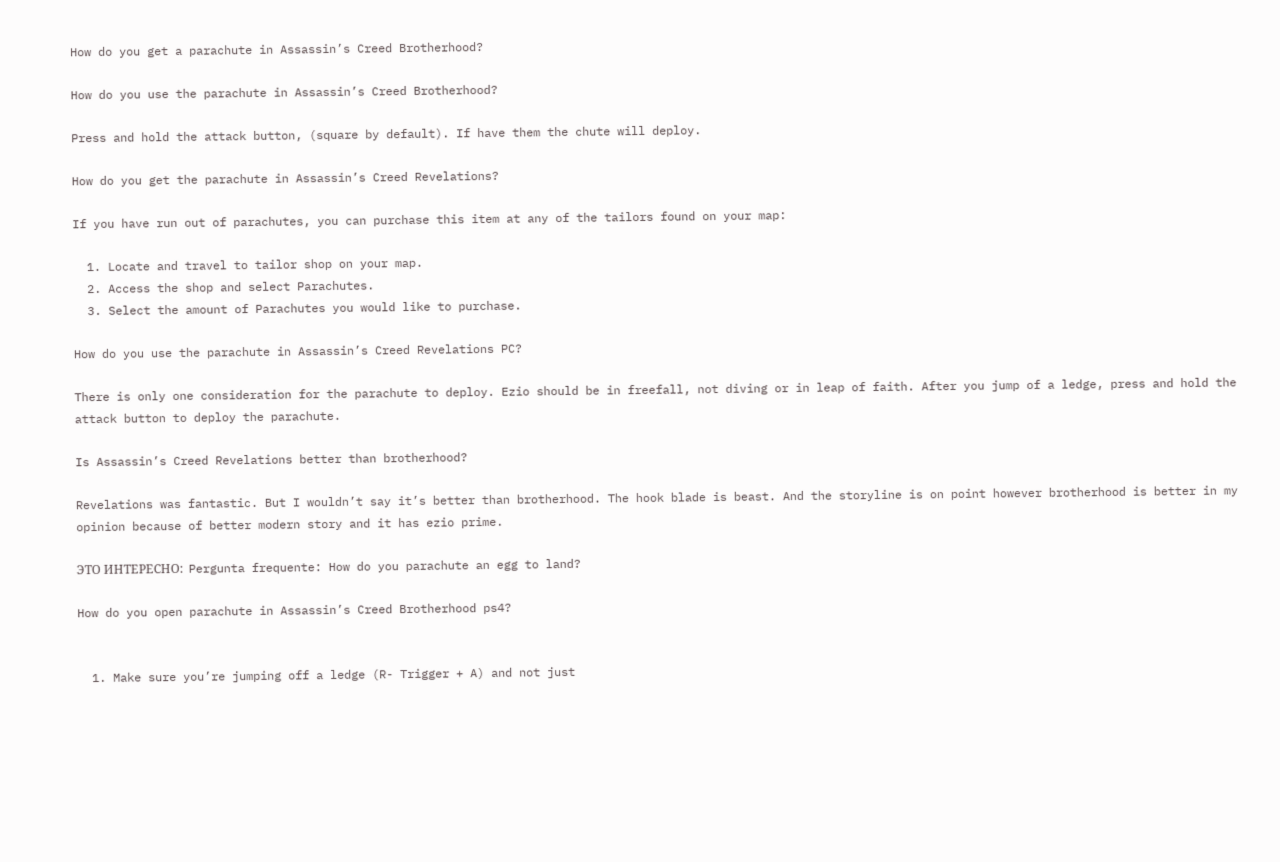How do you get a parachute in Assassin’s Creed Brotherhood?

How do you use the parachute in Assassin’s Creed Brotherhood?

Press and hold the attack button, (square by default). If have them the chute will deploy.

How do you get the parachute in Assassin’s Creed Revelations?

If you have run out of parachutes, you can purchase this item at any of the tailors found on your map:

  1. Locate and travel to tailor shop on your map.
  2. Access the shop and select Parachutes.
  3. Select the amount of Parachutes you would like to purchase.

How do you use the parachute in Assassin’s Creed Revelations PC?

There is only one consideration for the parachute to deploy. Ezio should be in freefall, not diving or in leap of faith. After you jump of a ledge, press and hold the attack button to deploy the parachute.

Is Assassin’s Creed Revelations better than brotherhood?

Revelations was fantastic. But I wouldn’t say it’s better than brotherhood. The hook blade is beast. And the storyline is on point however brotherhood is better in my opinion because of better modern story and it has ezio prime.

ЭТО ИНТЕРЕСНО:  Pergunta frequente: How do you parachute an egg to land?

How do you open parachute in Assassin’s Creed Brotherhood ps4?


  1. Make sure you’re jumping off a ledge (R- Trigger + A) and not just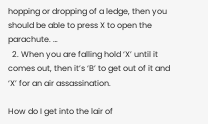hopping or dropping of a ledge, then you should be able to press X to open the parachute. …
  2. When you are falling hold ‘X’ until it comes out, then it’s ‘B’ to get out of it and ‘X’ for an air assassination.

How do I get into the lair of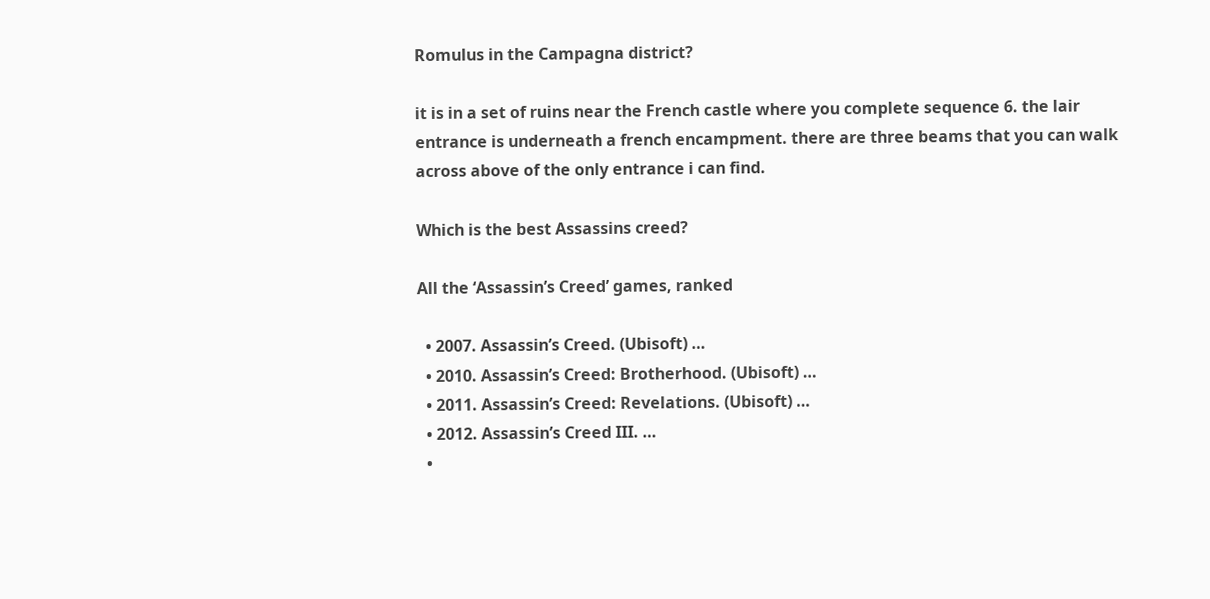Romulus in the Campagna district?

it is in a set of ruins near the French castle where you complete sequence 6. the lair entrance is underneath a french encampment. there are three beams that you can walk across above of the only entrance i can find.

Which is the best Assassins creed?

All the ‘Assassin’s Creed’ games, ranked

  • 2007. Assassin’s Creed. (Ubisoft) …
  • 2010. Assassin’s Creed: Brotherhood. (Ubisoft) …
  • 2011. Assassin’s Creed: Revelations. (Ubisoft) …
  • 2012. Assassin’s Creed III. …
  •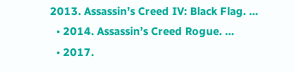2013. Assassin’s Creed IV: Black Flag. …
  • 2014. Assassin’s Creed Rogue. …
  • 2017.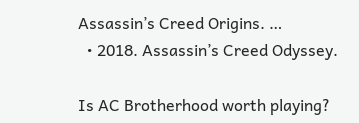Assassin’s Creed Origins. …
  • 2018. Assassin’s Creed Odyssey.

Is AC Brotherhood worth playing?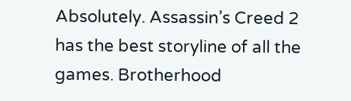Absolutely. Assassin’s Creed 2 has the best storyline of all the games. Brotherhood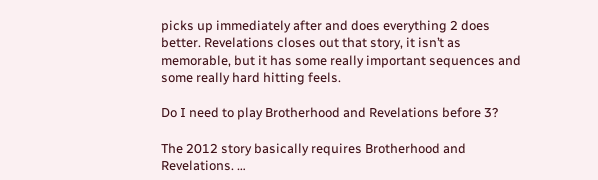picks up immediately after and does everything 2 does better. Revelations closes out that story, it isn’t as memorable, but it has some really important sequences and some really hard hitting feels.

Do I need to play Brotherhood and Revelations before 3?

The 2012 story basically requires Brotherhood and Revelations. …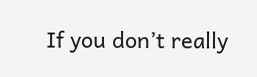If you don’t really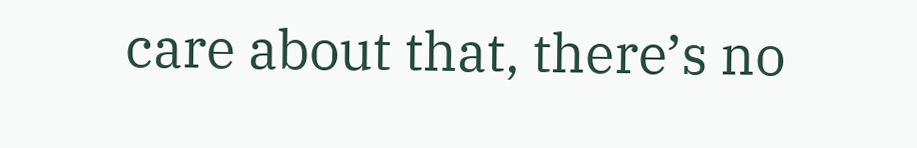care about that, there’s no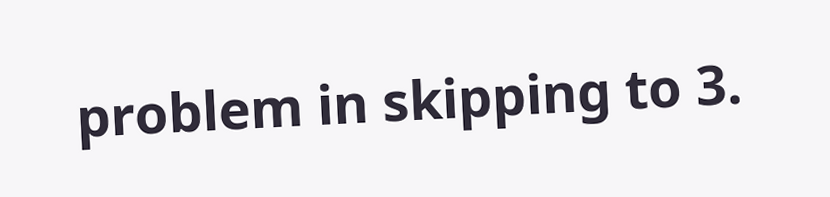problem in skipping to 3.